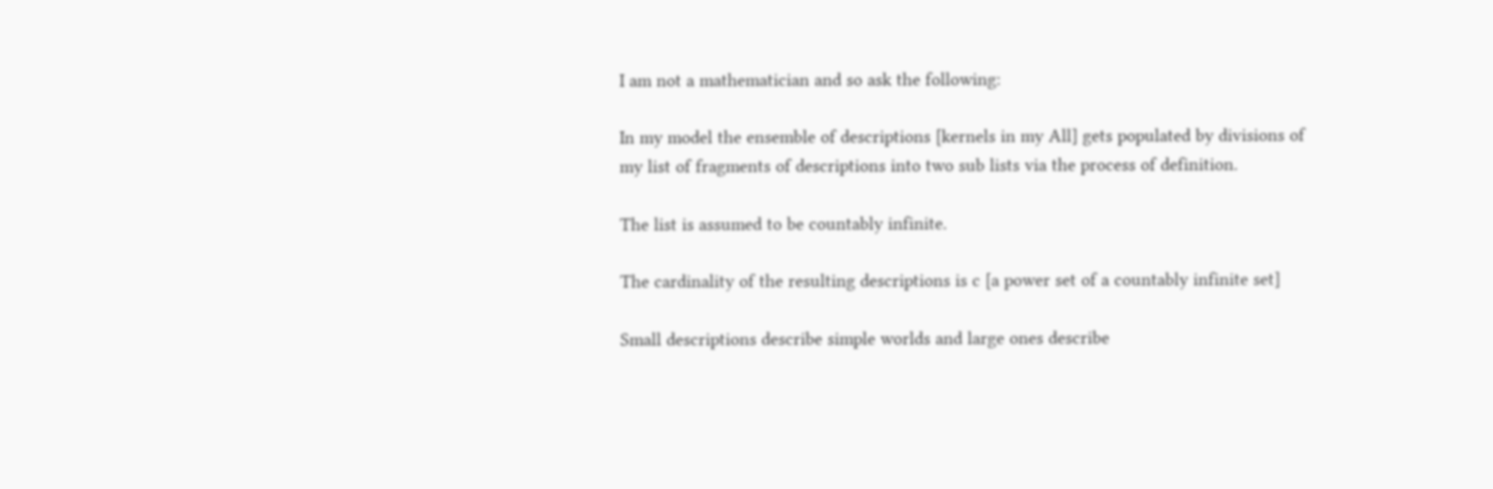I am not a mathematician and so ask the following:

In my model the ensemble of descriptions [kernels in my All] gets populated by divisions of my list of fragments of descriptions into two sub lists via the process of definition.

The list is assumed to be countably infinite.

The cardinality of the resulting descriptions is c [a power set of a countably infinite set]

Small descriptions describe simple worlds and large ones describe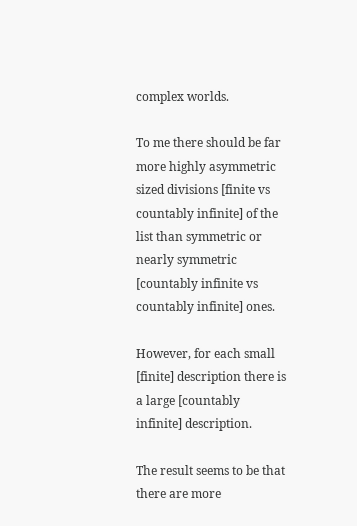complex worlds.

To me there should be far more highly asymmetric sized divisions [finite vs countably infinite] of the list than symmetric or nearly symmetric [countably infinite vs countably infinite] ones.

However, for each small [finite] description there is a large [countably infinite] description.

The result seems to be that there are more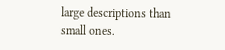large descriptions than small ones.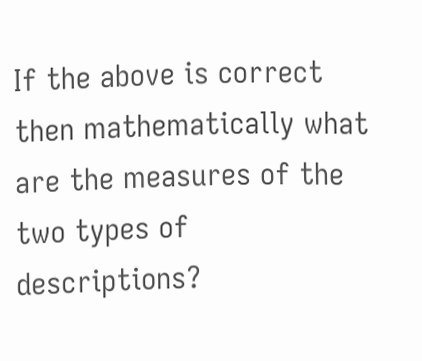If the above is correct then mathematically what are the measures of the two types of descriptions?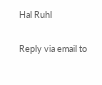Hal Ruhl

Reply via email to